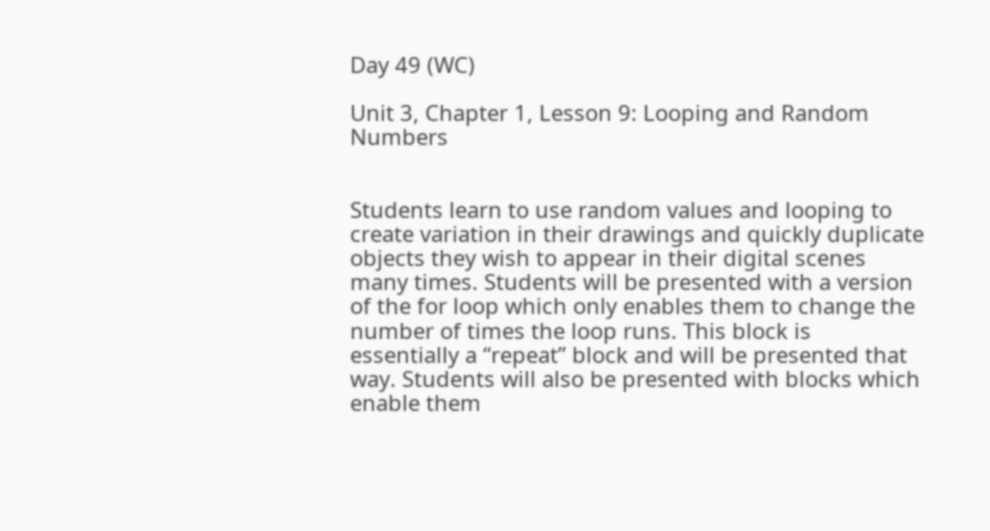Day 49 (WC)

Unit 3, Chapter 1, Lesson 9: Looping and Random Numbers


Students learn to use random values and looping to create variation in their drawings and quickly duplicate objects they wish to appear in their digital scenes many times. Students will be presented with a version of the for loop which only enables them to change the number of times the loop runs. This block is essentially a “repeat” block and will be presented that way. Students will also be presented with blocks which enable them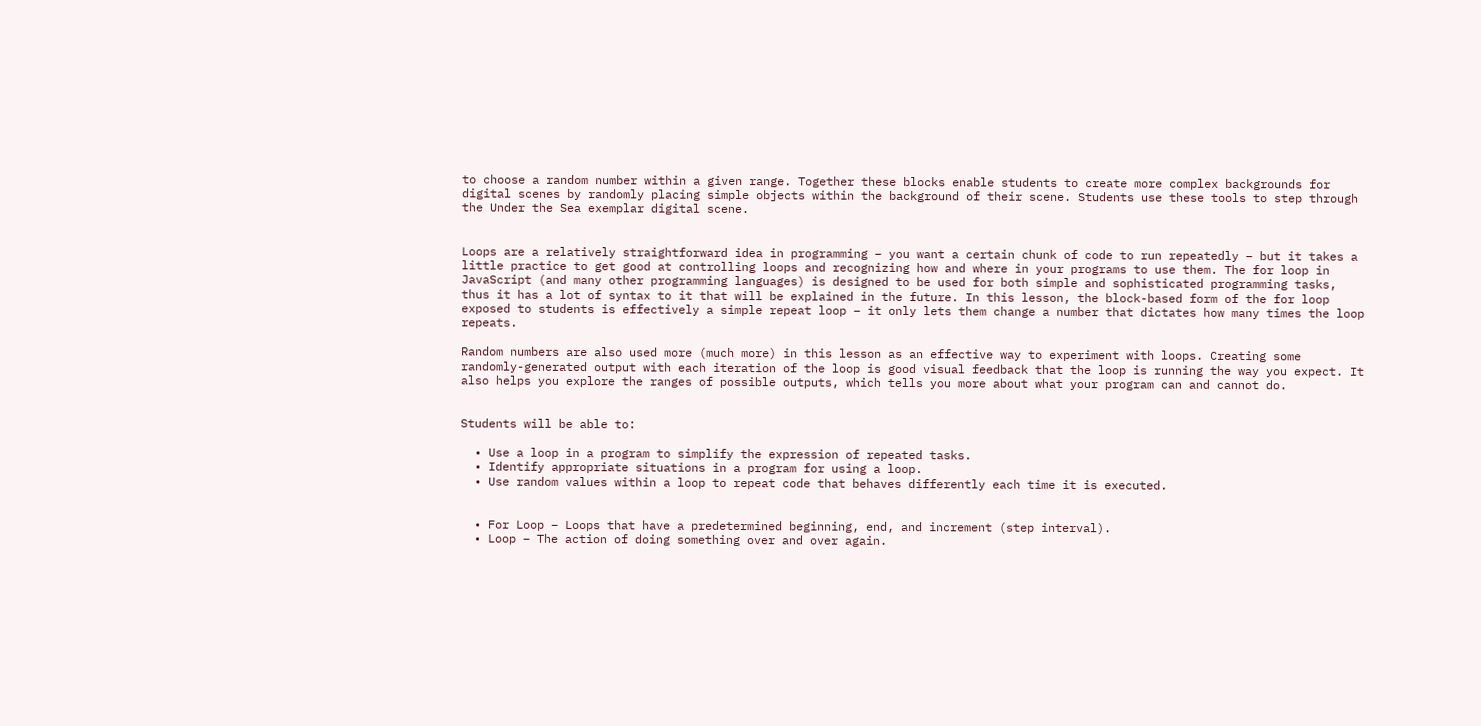to choose a random number within a given range. Together these blocks enable students to create more complex backgrounds for digital scenes by randomly placing simple objects within the background of their scene. Students use these tools to step through the Under the Sea exemplar digital scene.


Loops are a relatively straightforward idea in programming – you want a certain chunk of code to run repeatedly – but it takes a little practice to get good at controlling loops and recognizing how and where in your programs to use them. The for loop in JavaScript (and many other programming languages) is designed to be used for both simple and sophisticated programming tasks, thus it has a lot of syntax to it that will be explained in the future. In this lesson, the block-based form of the for loop exposed to students is effectively a simple repeat loop – it only lets them change a number that dictates how many times the loop repeats.

Random numbers are also used more (much more) in this lesson as an effective way to experiment with loops. Creating some randomly-generated output with each iteration of the loop is good visual feedback that the loop is running the way you expect. It also helps you explore the ranges of possible outputs, which tells you more about what your program can and cannot do.


Students will be able to:

  • Use a loop in a program to simplify the expression of repeated tasks.
  • Identify appropriate situations in a program for using a loop.
  • Use random values within a loop to repeat code that behaves differently each time it is executed.


  • For Loop – Loops that have a predetermined beginning, end, and increment (step interval).
  • Loop – The action of doing something over and over again.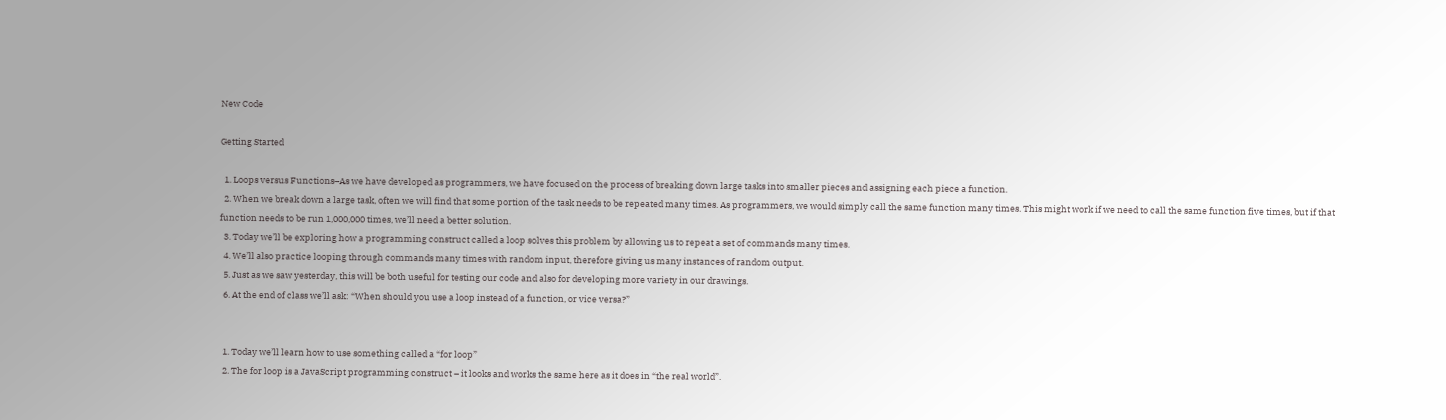New Code

Getting Started

  1. Loops versus Functions–As we have developed as programmers, we have focused on the process of breaking down large tasks into smaller pieces and assigning each piece a function.
  2. When we break down a large task, often we will find that some portion of the task needs to be repeated many times. As programmers, we would simply call the same function many times. This might work if we need to call the same function five times, but if that function needs to be run 1,000,000 times, we’ll need a better solution.
  3. Today we’ll be exploring how a programming construct called a loop solves this problem by allowing us to repeat a set of commands many times.
  4. We’ll also practice looping through commands many times with random input, therefore giving us many instances of random output.
  5. Just as we saw yesterday, this will be both useful for testing our code and also for developing more variety in our drawings.
  6. At the end of class we’ll ask: “When should you use a loop instead of a function, or vice versa?”


  1. Today we’ll learn how to use something called a “for loop”
  2. The for loop is a JavaScript programming construct – it looks and works the same here as it does in “the real world”.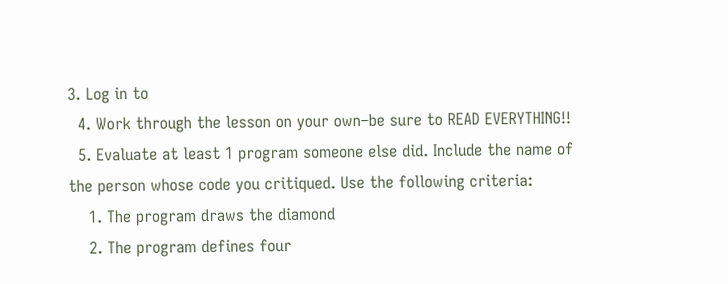3. Log in to
  4. Work through the lesson on your own–be sure to READ EVERYTHING!!
  5. Evaluate at least 1 program someone else did. Include the name of the person whose code you critiqued. Use the following criteria:
    1. The program draws the diamond
    2. The program defines four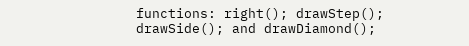functions: right(); drawStep(); drawSide(); and drawDiamond();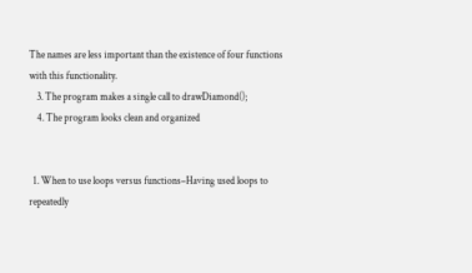The names are less important than the existence of four functions with this functionality.
    3. The program makes a single call to drawDiamond();
    4. The program looks clean and organized


  1. When to use loops versus functions–Having used loops to repeatedly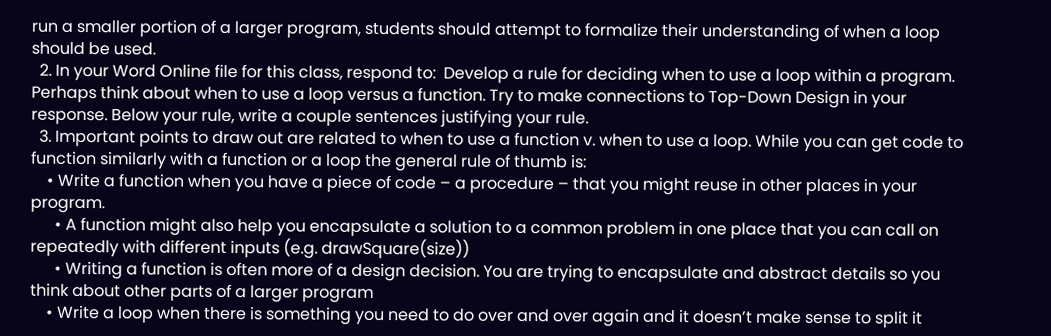run a smaller portion of a larger program, students should attempt to formalize their understanding of when a loop should be used.
  2. In your Word Online file for this class, respond to:  Develop a rule for deciding when to use a loop within a program. Perhaps think about when to use a loop versus a function. Try to make connections to Top-Down Design in your response. Below your rule, write a couple sentences justifying your rule.
  3. Important points to draw out are related to when to use a function v. when to use a loop. While you can get code to function similarly with a function or a loop the general rule of thumb is:
    • Write a function when you have a piece of code – a procedure – that you might reuse in other places in your program.
      • A function might also help you encapsulate a solution to a common problem in one place that you can call on repeatedly with different inputs (e.g. drawSquare(size))
      • Writing a function is often more of a design decision. You are trying to encapsulate and abstract details so you think about other parts of a larger program
    • Write a loop when there is something you need to do over and over again and it doesn’t make sense to split it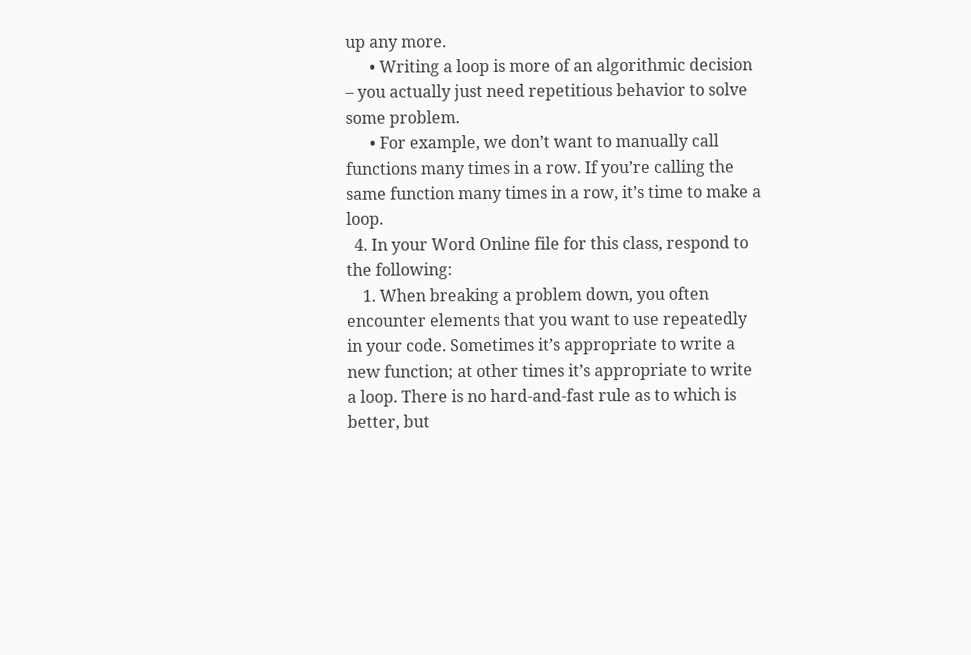up any more.
      • Writing a loop is more of an algorithmic decision – you actually just need repetitious behavior to solve some problem.
      • For example, we don’t want to manually call functions many times in a row. If you’re calling the same function many times in a row, it’s time to make a loop.
  4. In your Word Online file for this class, respond to the following:
    1. When breaking a problem down, you often encounter elements that you want to use repeatedly in your code. Sometimes it’s appropriate to write a new function; at other times it’s appropriate to write a loop. There is no hard-and-fast rule as to which is better, but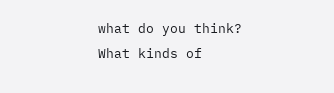what do you think? What kinds of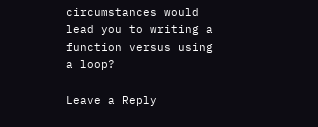circumstances would lead you to writing a function versus using a loop?

Leave a Reply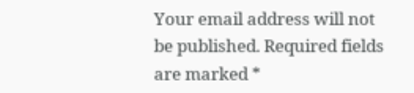Your email address will not be published. Required fields are marked *